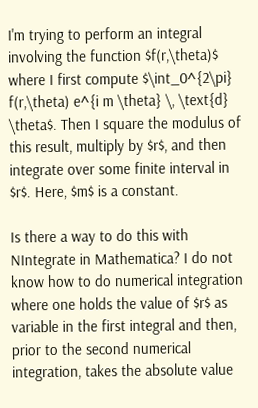I'm trying to perform an integral involving the function $f(r,\theta)$ where I first compute $\int_0^{2\pi} f(r,\theta) e^{i m \theta} \, \text{d} \theta$. Then I square the modulus of this result, multiply by $r$, and then integrate over some finite interval in $r$. Here, $m$ is a constant.

Is there a way to do this with NIntegrate in Mathematica? I do not know how to do numerical integration where one holds the value of $r$ as variable in the first integral and then, prior to the second numerical integration, takes the absolute value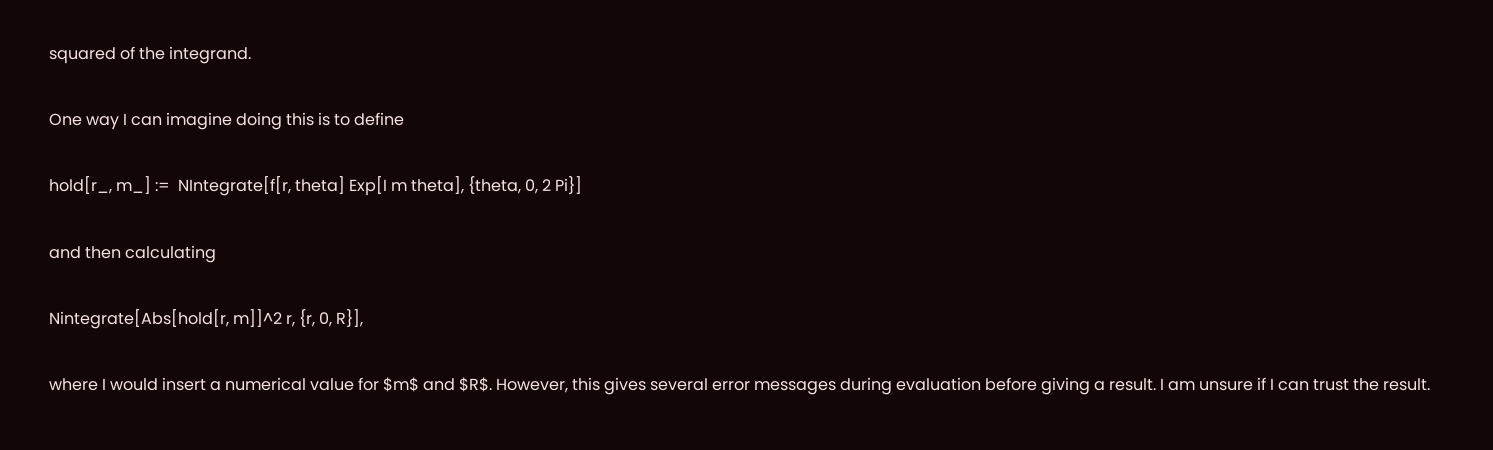squared of the integrand.

One way I can imagine doing this is to define

hold[r_, m_] :=  NIntegrate[f[r, theta] Exp[I m theta], {theta, 0, 2 Pi}]

and then calculating

Nintegrate[Abs[hold[r, m]]^2 r, {r, 0, R}],

where I would insert a numerical value for $m$ and $R$. However, this gives several error messages during evaluation before giving a result. I am unsure if I can trust the result.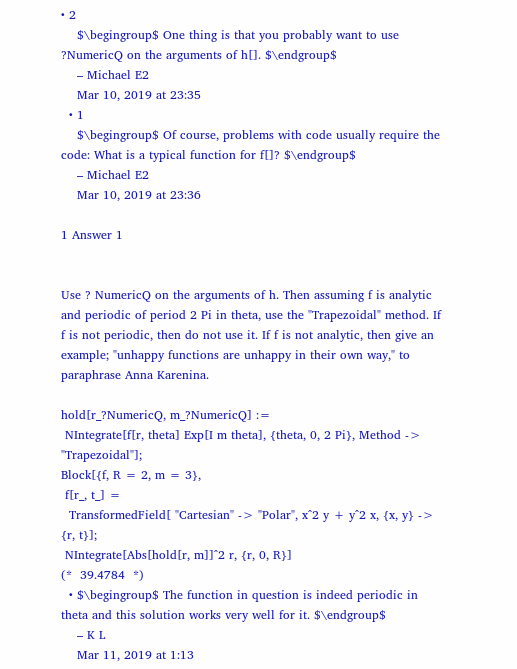• 2
    $\begingroup$ One thing is that you probably want to use ?NumericQ on the arguments of h[]. $\endgroup$
    – Michael E2
    Mar 10, 2019 at 23:35
  • 1
    $\begingroup$ Of course, problems with code usually require the code: What is a typical function for f[]? $\endgroup$
    – Michael E2
    Mar 10, 2019 at 23:36

1 Answer 1


Use ? NumericQ on the arguments of h. Then assuming f is analytic and periodic of period 2 Pi in theta, use the "Trapezoidal" method. If f is not periodic, then do not use it. If f is not analytic, then give an example; "unhappy functions are unhappy in their own way," to paraphrase Anna Karenina.

hold[r_?NumericQ, m_?NumericQ] :=
 NIntegrate[f[r, theta] Exp[I m theta], {theta, 0, 2 Pi}, Method -> "Trapezoidal"];
Block[{f, R = 2, m = 3},
 f[r_, t_] =
  TransformedField[ "Cartesian" -> "Polar", x^2 y + y^2 x, {x, y} -> {r, t}];
 NIntegrate[Abs[hold[r, m]]^2 r, {r, 0, R}]
(*  39.4784  *)
  • $\begingroup$ The function in question is indeed periodic in theta and this solution works very well for it. $\endgroup$
    – K L
    Mar 11, 2019 at 1:13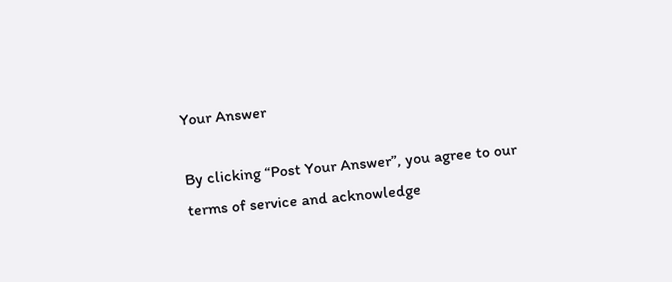Your Answer

By clicking “Post Your Answer”, you agree to our terms of service and acknowledge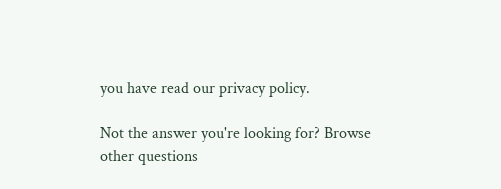you have read our privacy policy.

Not the answer you're looking for? Browse other questions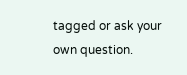tagged or ask your own question.